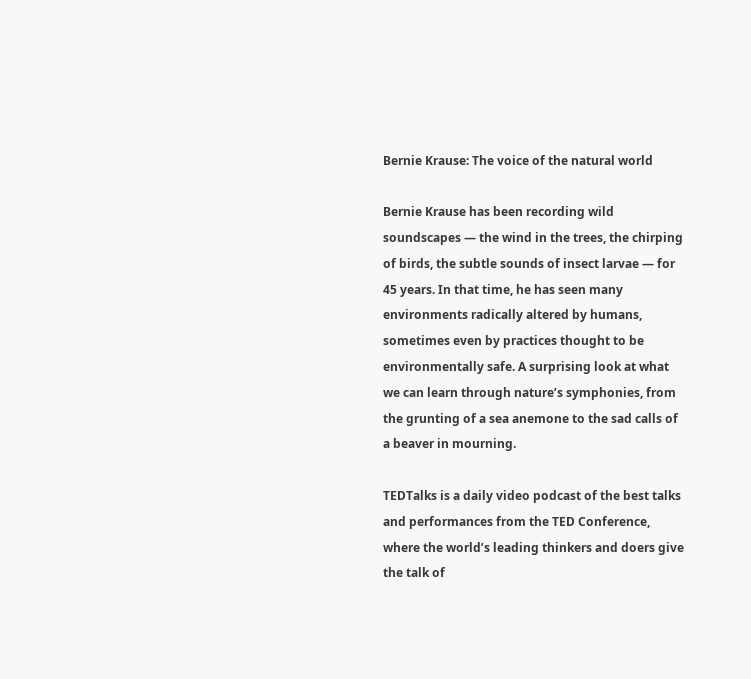Bernie Krause: The voice of the natural world

Bernie Krause has been recording wild soundscapes — the wind in the trees, the chirping of birds, the subtle sounds of insect larvae — for 45 years. In that time, he has seen many environments radically altered by humans, sometimes even by practices thought to be environmentally safe. A surprising look at what we can learn through nature’s symphonies, from the grunting of a sea anemone to the sad calls of a beaver in mourning.

TEDTalks is a daily video podcast of the best talks and performances from the TED Conference, where the world’s leading thinkers and doers give the talk of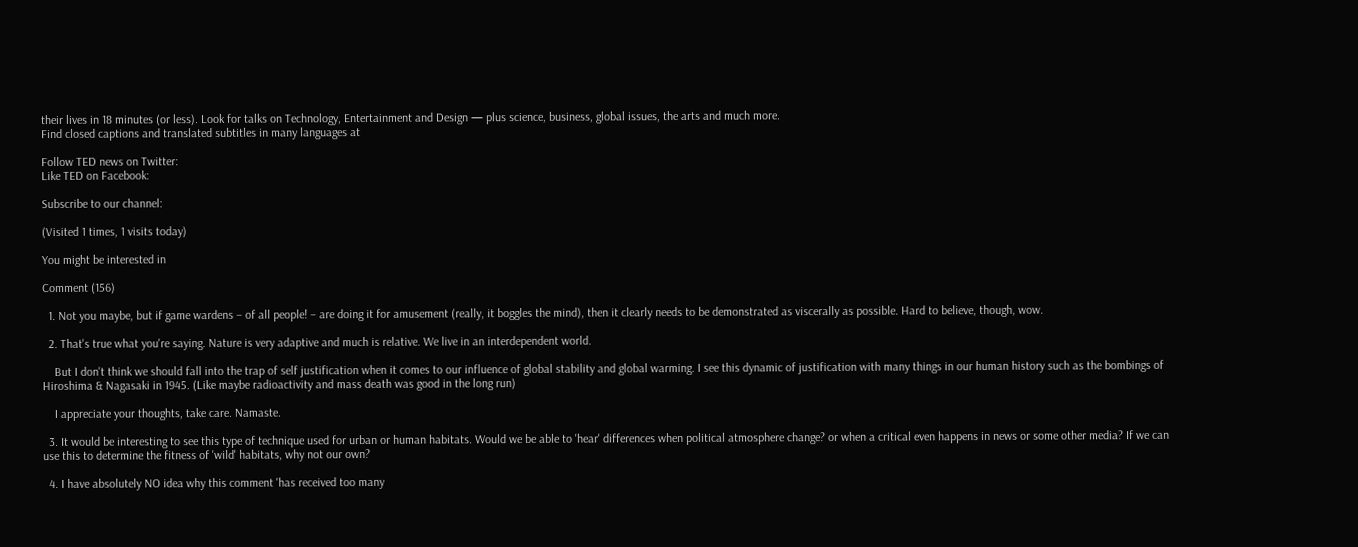their lives in 18 minutes (or less). Look for talks on Technology, Entertainment and Design — plus science, business, global issues, the arts and much more.
Find closed captions and translated subtitles in many languages at

Follow TED news on Twitter:
Like TED on Facebook:

Subscribe to our channel:

(Visited 1 times, 1 visits today)

You might be interested in

Comment (156)

  1. Not you maybe, but if game wardens – of all people! – are doing it for amusement (really, it boggles the mind), then it clearly needs to be demonstrated as viscerally as possible. Hard to believe, though, wow.

  2. That's true what you're saying. Nature is very adaptive and much is relative. We live in an interdependent world.

    But I don't think we should fall into the trap of self justification when it comes to our influence of global stability and global warming. I see this dynamic of justification with many things in our human history such as the bombings of Hiroshima & Nagasaki in 1945. (Like maybe radioactivity and mass death was good in the long run)

    I appreciate your thoughts, take care. Namaste.

  3. It would be interesting to see this type of technique used for urban or human habitats. Would we be able to 'hear' differences when political atmosphere change? or when a critical even happens in news or some other media? If we can use this to determine the fitness of 'wild' habitats, why not our own?

  4. I have absolutely NO idea why this comment 'has received too many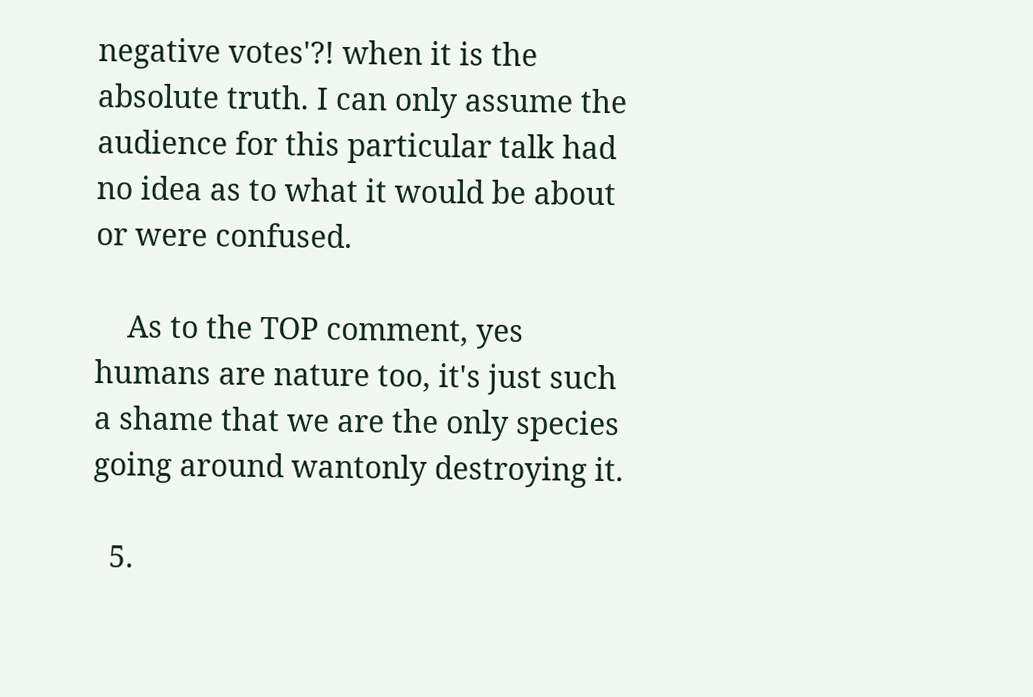negative votes'?! when it is the absolute truth. I can only assume the audience for this particular talk had no idea as to what it would be about or were confused.

    As to the TOP comment, yes humans are nature too, it's just such a shame that we are the only species going around wantonly destroying it.

  5.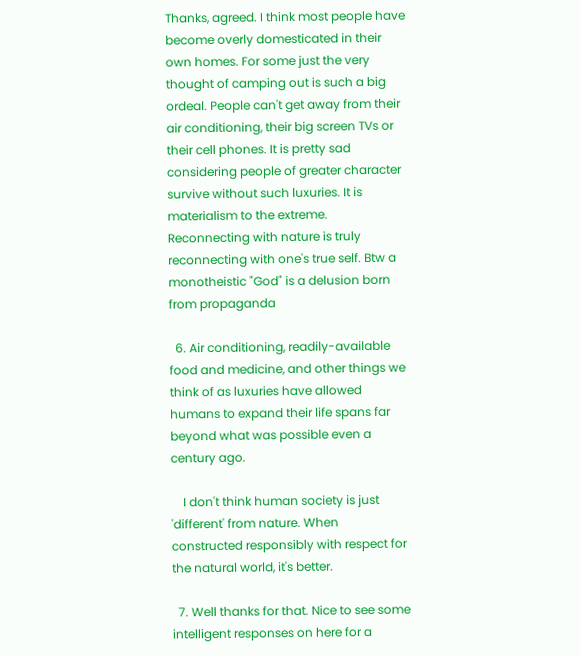Thanks, agreed. I think most people have become overly domesticated in their own homes. For some just the very thought of camping out is such a big ordeal. People can't get away from their air conditioning, their big screen TVs or their cell phones. It is pretty sad considering people of greater character survive without such luxuries. It is materialism to the extreme. Reconnecting with nature is truly reconnecting with one's true self. Btw a monotheistic "God" is a delusion born from propaganda

  6. Air conditioning, readily-available food and medicine, and other things we think of as luxuries have allowed humans to expand their life spans far beyond what was possible even a century ago.

    I don't think human society is just 'different' from nature. When constructed responsibly with respect for the natural world, it's better.

  7. Well thanks for that. Nice to see some intelligent responses on here for a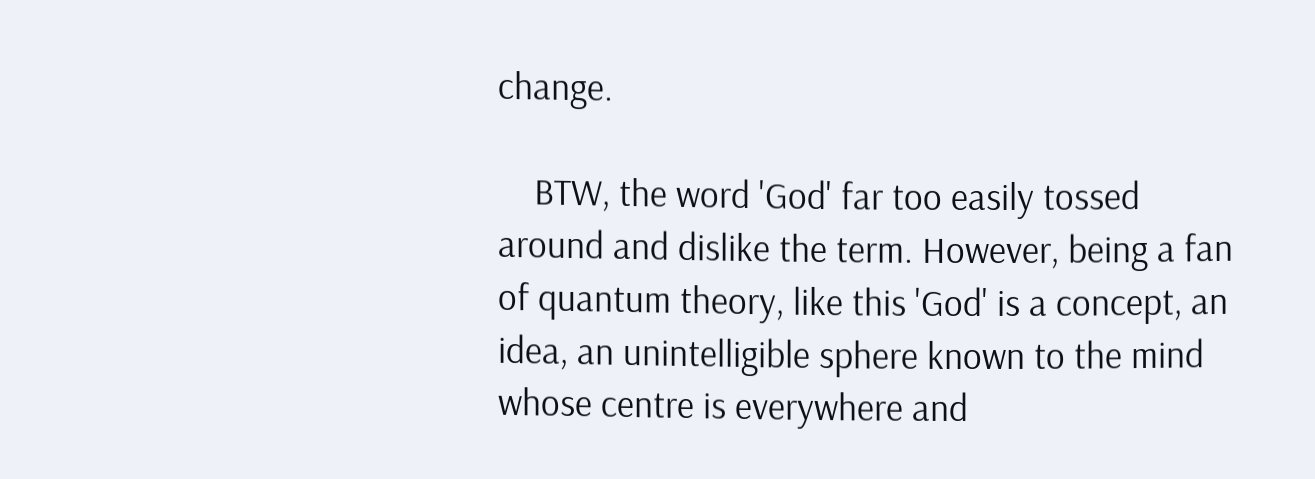change.

    BTW, the word 'God' far too easily tossed around and dislike the term. However, being a fan of quantum theory, like this 'God' is a concept, an idea, an unintelligible sphere known to the mind whose centre is everywhere and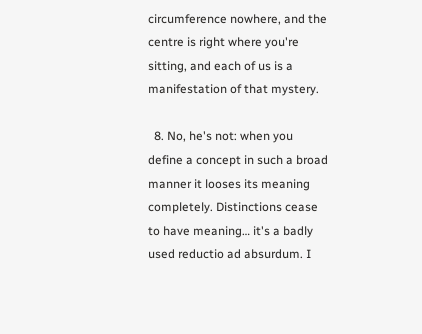circumference nowhere, and the centre is right where you're sitting, and each of us is a manifestation of that mystery.

  8. No, he's not: when you define a concept in such a broad manner it looses its meaning completely. Distinctions cease to have meaning… it's a badly used reductio ad absurdum. I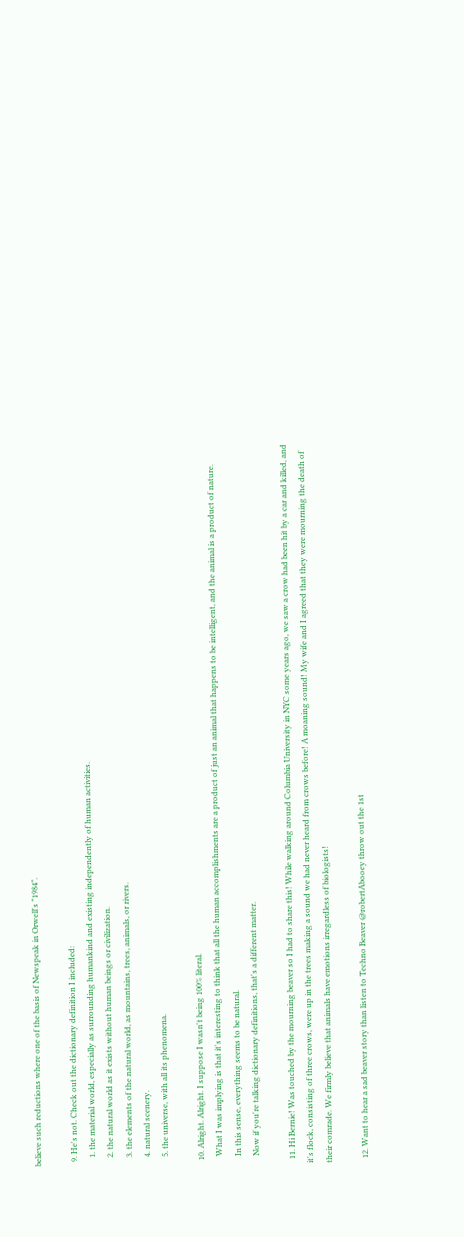believe such reductions where one of the basis of Newspeak in Orwell's "1984".

  9. He's not. Check out the dictionary definition I included:
    1. the material world, especially as surrounding humankind and existing independently of human activities.
    2. the natural world as it exists without human beings or civilization.
    3. the elements of the natural world, as mountains, trees, animals, or rivers.
    4. natural scenery.
    5. the universe, with all its phenomena.

  10. Alright. Alright. I suppose I wasn't being 100% literal.
    What I was implying is that it's interesting to think that all the human accomplishments are a product of just an animal that happens to be intelligent, and the animal is a product of nature.
    In this sense, everything seems to be natural.
    Now if you're talking dictionary definitions, that's a different matter.

  11. Hi Bernie! Was touched by the mourning beaver so I had to share this! While walking around Columbia University in NYC some years ago, we saw a crow had been hit by a car and killed, and it's flock, consisting of three crows, were up in the trees making a sound we had never heard from crows before! A moaning sound! My wife and I agreed that they were mourning the death of their comrade. We firmly believe that animals have emotions irregardless of biologists!

  12. Want to hear a sad beaver story than listen to Techno Beaver @robertAbooey throw out the 1st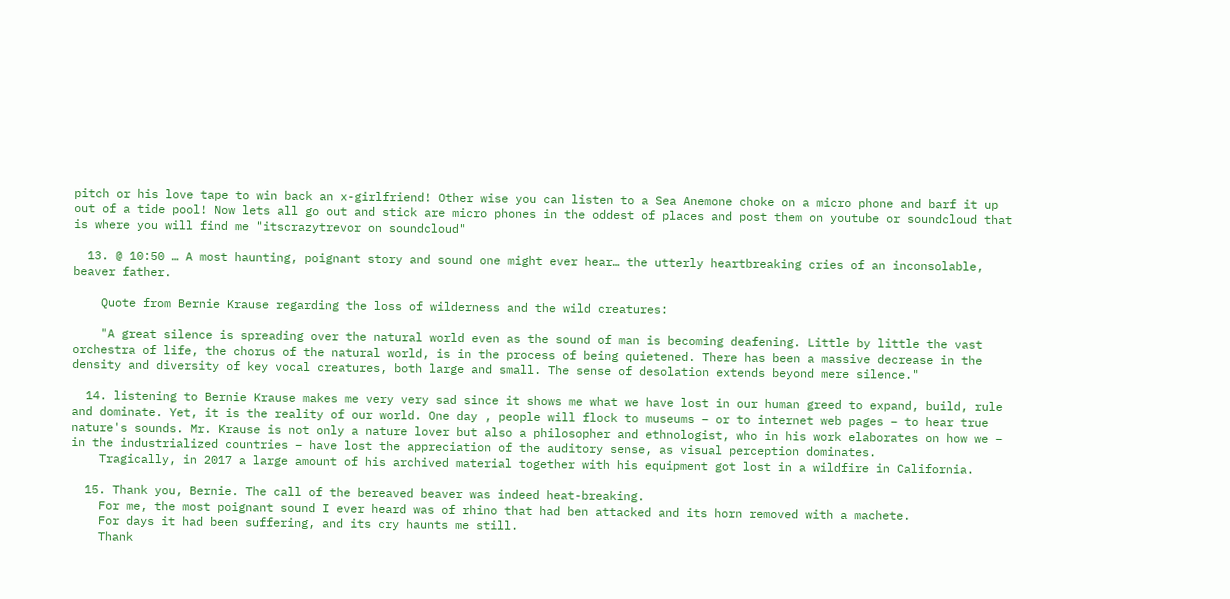pitch or his love tape to win back an x-girlfriend! Other wise you can listen to a Sea Anemone choke on a micro phone and barf it up out of a tide pool! Now lets all go out and stick are micro phones in the oddest of places and post them on youtube or soundcloud that is where you will find me "itscrazytrevor on soundcloud"

  13. @ 10:50 … A most haunting, poignant story and sound one might ever hear… the utterly heartbreaking cries of an inconsolable, beaver father.

    Quote from Bernie Krause regarding the loss of wilderness and the wild creatures:

    "A great silence is spreading over the natural world even as the sound of man is becoming deafening. Little by little the vast orchestra of life, the chorus of the natural world, is in the process of being quietened. There has been a massive decrease in the density and diversity of key vocal creatures, both large and small. The sense of desolation extends beyond mere silence."

  14. listening to Bernie Krause makes me very very sad since it shows me what we have lost in our human greed to expand, build, rule and dominate. Yet, it is the reality of our world. One day , people will flock to museums – or to internet web pages – to hear true nature's sounds. Mr. Krause is not only a nature lover but also a philosopher and ethnologist, who in his work elaborates on how we – in the industrialized countries – have lost the appreciation of the auditory sense, as visual perception dominates.
    Tragically, in 2017 a large amount of his archived material together with his equipment got lost in a wildfire in California.

  15. Thank you, Bernie. The call of the bereaved beaver was indeed heat-breaking.
    For me, the most poignant sound I ever heard was of rhino that had ben attacked and its horn removed with a machete.
    For days it had been suffering, and its cry haunts me still.
    Thank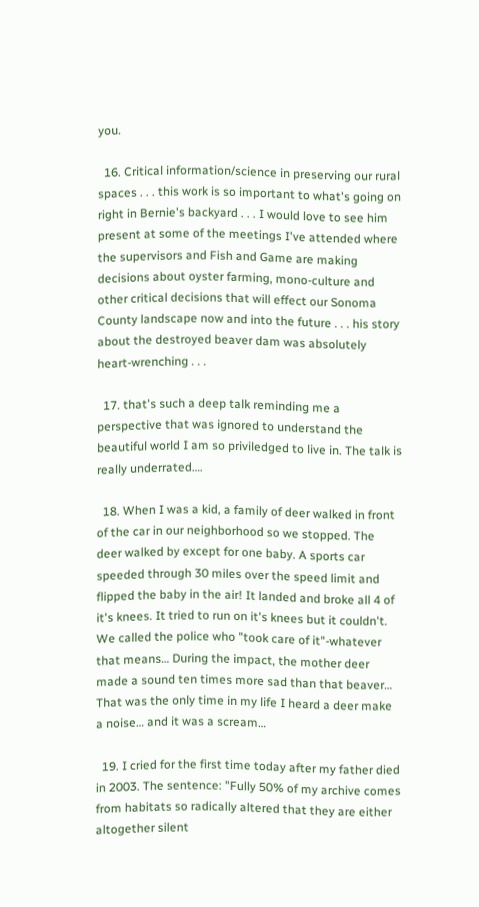you.

  16. Critical information/science in preserving our rural spaces . . . this work is so important to what's going on right in Bernie's backyard . . . I would love to see him present at some of the meetings I've attended where the supervisors and Fish and Game are making decisions about oyster farming, mono-culture and other critical decisions that will effect our Sonoma County landscape now and into the future . . . his story about the destroyed beaver dam was absolutely heart-wrenching . . .

  17. that's such a deep talk reminding me a perspective that was ignored to understand the beautiful world I am so priviledged to live in. The talk is really underrated….

  18. When I was a kid, a family of deer walked in front of the car in our neighborhood so we stopped. The deer walked by except for one baby. A sports car speeded through 30 miles over the speed limit and flipped the baby in the air! It landed and broke all 4 of it's knees. It tried to run on it's knees but it couldn't. We called the police who "took care of it"-whatever that means… During the impact, the mother deer made a sound ten times more sad than that beaver… That was the only time in my life I heard a deer make a noise… and it was a scream…

  19. I cried for the first time today after my father died in 2003. The sentence: "Fully 50% of my archive comes from habitats so radically altered that they are either altogether silent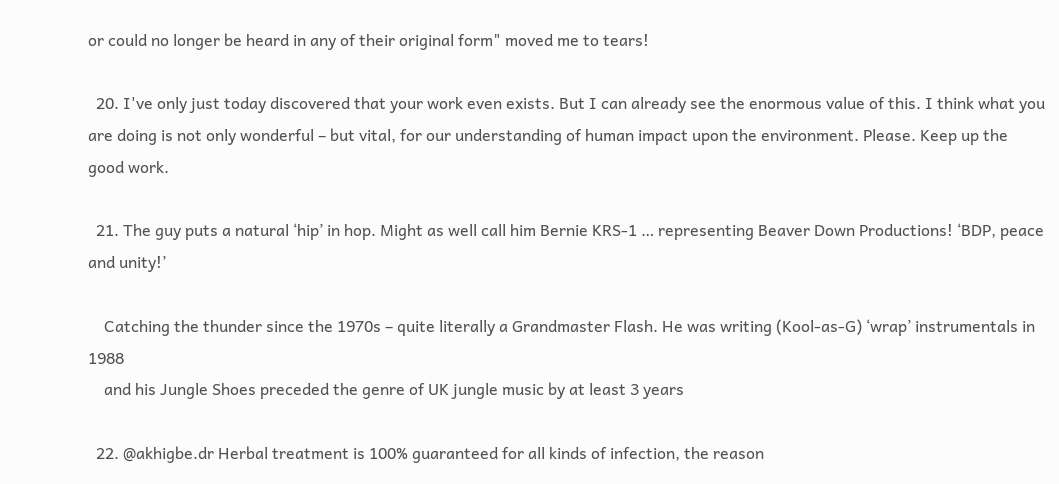or could no longer be heard in any of their original form" moved me to tears!

  20. I've only just today discovered that your work even exists. But I can already see the enormous value of this. I think what you are doing is not only wonderful – but vital, for our understanding of human impact upon the environment. Please. Keep up the good work.

  21. The guy puts a natural ‘hip’ in hop. Might as well call him Bernie KRS-1 … representing Beaver Down Productions! ‘BDP, peace and unity!’

    Catching the thunder since the 1970s – quite literally a Grandmaster Flash. He was writing (Kool-as-G) ‘wrap’ instrumentals in 1988
    and his Jungle Shoes preceded the genre of UK jungle music by at least 3 years

  22. @akhigbe.dr Herbal treatment is 100% guaranteed for all kinds of infection, the reason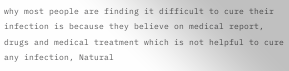why most people are finding it difficult to cure their infection is because they believe on medical report, drugs and medical treatment which is not helpful to cure any infection, Natural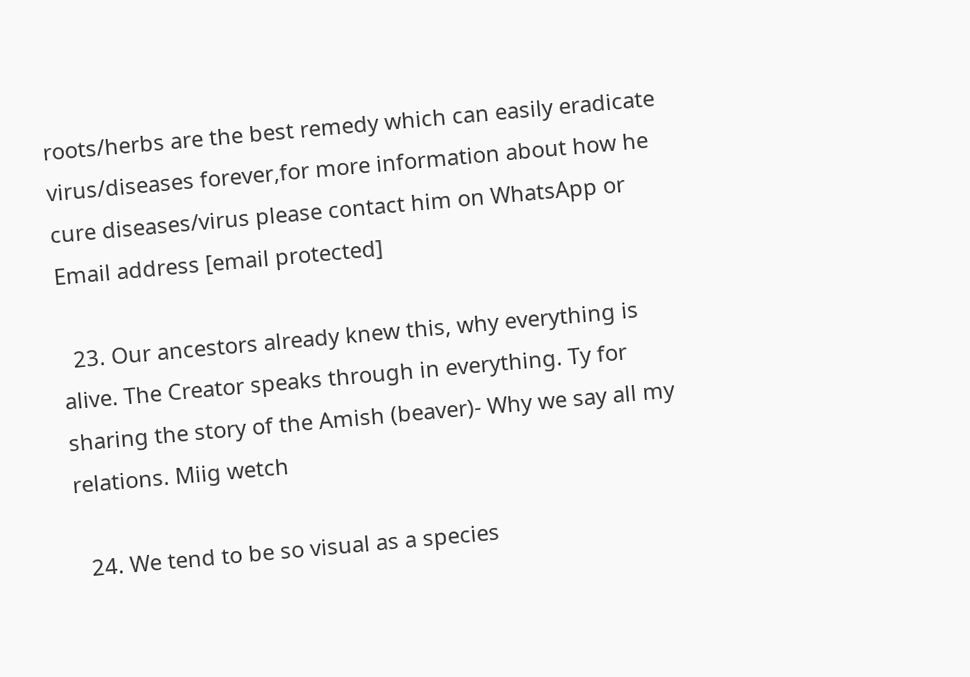roots/herbs are the best remedy which can easily eradicate virus/diseases forever,for more information about how he cure diseases/virus please contact him on WhatsApp or Email address [email protected]

  23. Our ancestors already knew this, why everything is alive. The Creator speaks through in everything. Ty for sharing the story of the Amish (beaver)- Why we say all my relations. Miig wetch

  24. We tend to be so visual as a species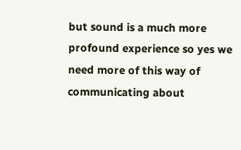but sound is a much more profound experience so yes we need more of this way of communicating about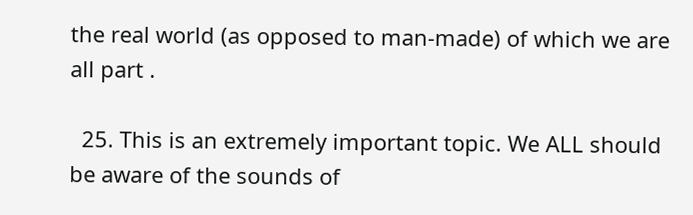the real world (as opposed to man-made) of which we are all part .

  25. This is an extremely important topic. We ALL should be aware of the sounds of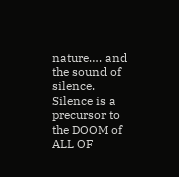nature…. and the sound of silence. Silence is a precursor to the DOOM of ALL OF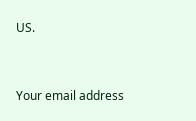US.


Your email address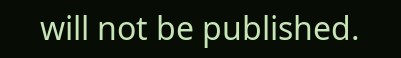will not be published.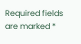Required fields are marked *